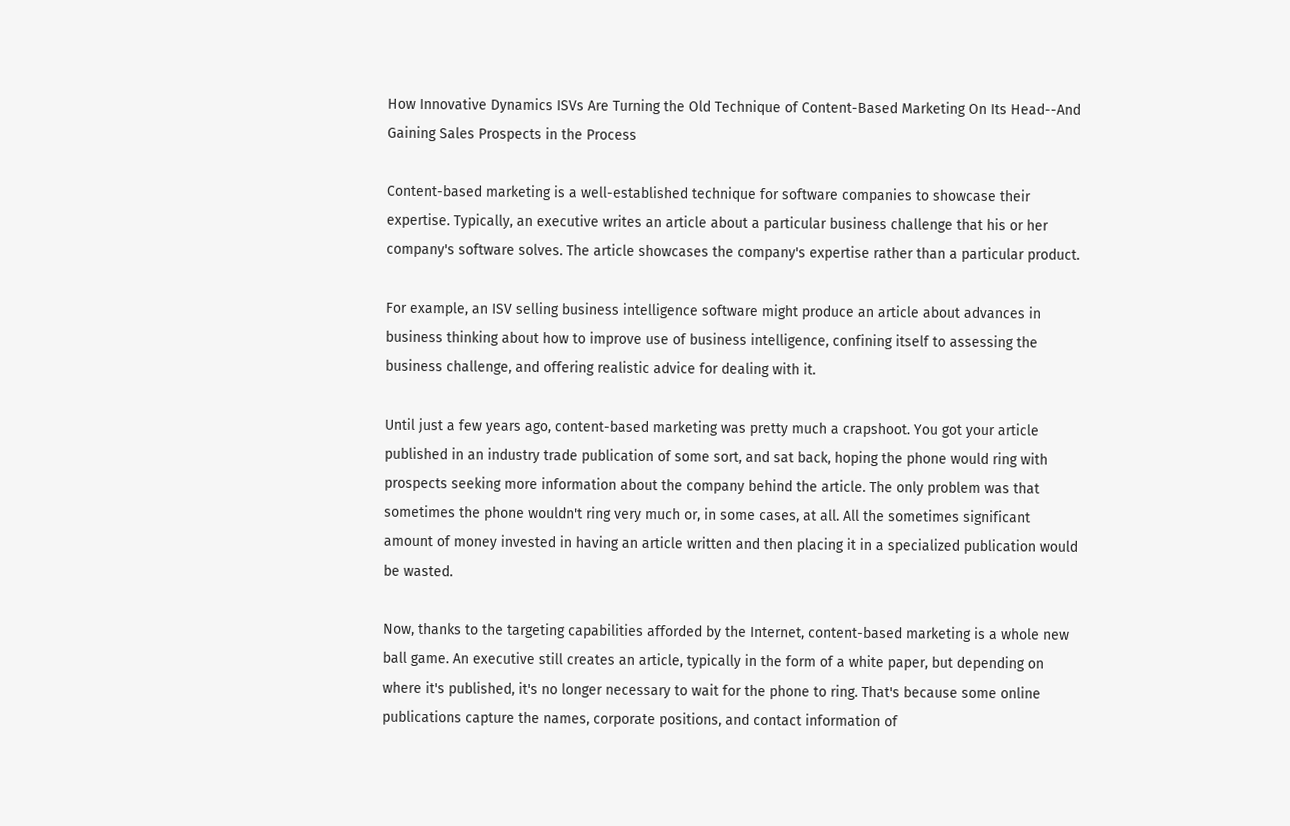How Innovative Dynamics ISVs Are Turning the Old Technique of Content-Based Marketing On Its Head--And Gaining Sales Prospects in the Process

Content-based marketing is a well-established technique for software companies to showcase their expertise. Typically, an executive writes an article about a particular business challenge that his or her company's software solves. The article showcases the company's expertise rather than a particular product.

For example, an ISV selling business intelligence software might produce an article about advances in business thinking about how to improve use of business intelligence, confining itself to assessing the business challenge, and offering realistic advice for dealing with it.

Until just a few years ago, content-based marketing was pretty much a crapshoot. You got your article published in an industry trade publication of some sort, and sat back, hoping the phone would ring with prospects seeking more information about the company behind the article. The only problem was that sometimes the phone wouldn't ring very much or, in some cases, at all. All the sometimes significant amount of money invested in having an article written and then placing it in a specialized publication would be wasted.

Now, thanks to the targeting capabilities afforded by the Internet, content-based marketing is a whole new ball game. An executive still creates an article, typically in the form of a white paper, but depending on where it's published, it's no longer necessary to wait for the phone to ring. That's because some online publications capture the names, corporate positions, and contact information of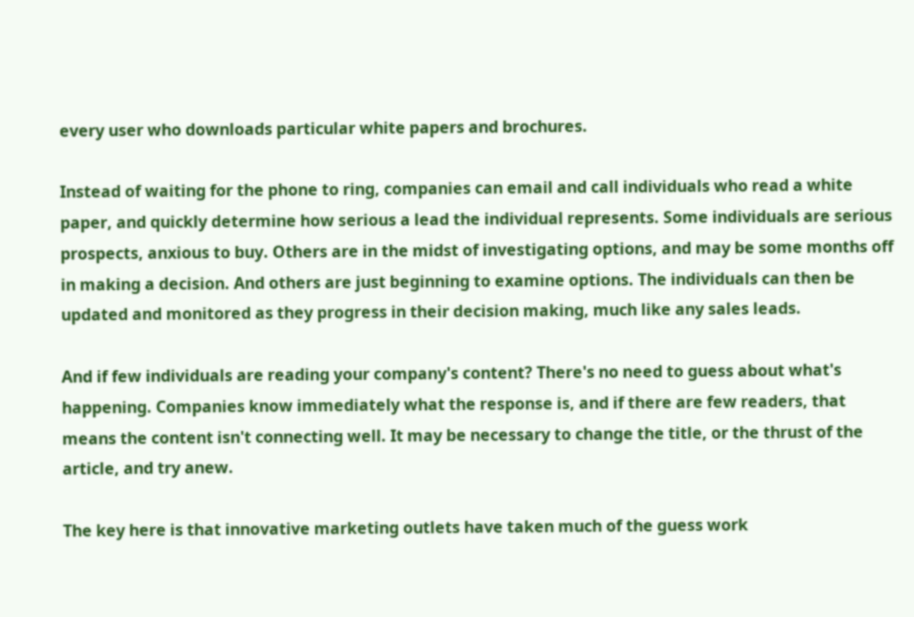every user who downloads particular white papers and brochures.

Instead of waiting for the phone to ring, companies can email and call individuals who read a white paper, and quickly determine how serious a lead the individual represents. Some individuals are serious prospects, anxious to buy. Others are in the midst of investigating options, and may be some months off in making a decision. And others are just beginning to examine options. The individuals can then be updated and monitored as they progress in their decision making, much like any sales leads.

And if few individuals are reading your company's content? There's no need to guess about what's happening. Companies know immediately what the response is, and if there are few readers, that means the content isn't connecting well. It may be necessary to change the title, or the thrust of the article, and try anew.

The key here is that innovative marketing outlets have taken much of the guess work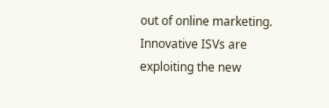out of online marketing. Innovative ISVs are exploiting the new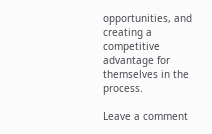opportunities, and creating a competitive advantage for themselves in the process.

Leave a comment